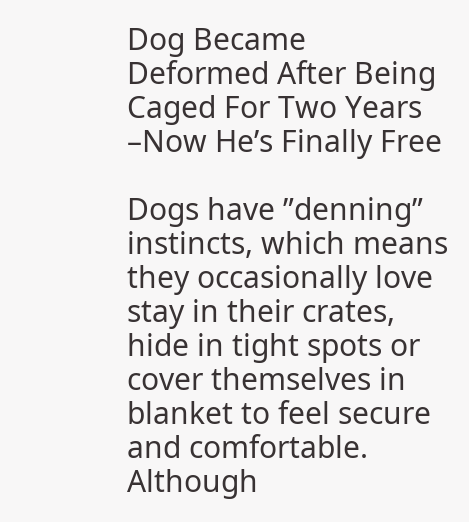Dog Became Deformed After Being Caged For Two Years –Now He’s Finally Free

Dogs have ”denning” instincts, which means they occasionally love stay in their crates, hide in tight spots or cover themselves in blanket to feel secure and comfortable. Although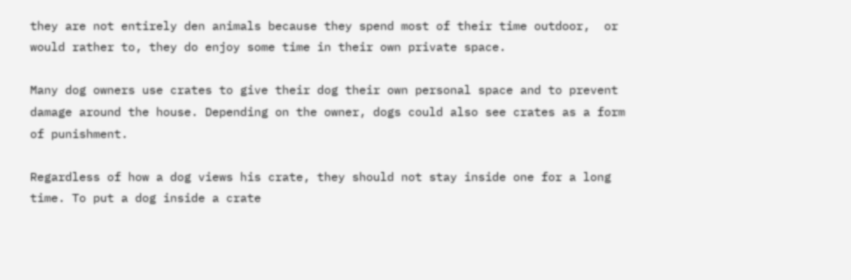they are not entirely den animals because they spend most of their time outdoor,  or would rather to, they do enjoy some time in their own private space.

Many dog owners use crates to give their dog their own personal space and to prevent damage around the house. Depending on the owner, dogs could also see crates as a form of punishment.

Regardless of how a dog views his crate, they should not stay inside one for a long time. To put a dog inside a crate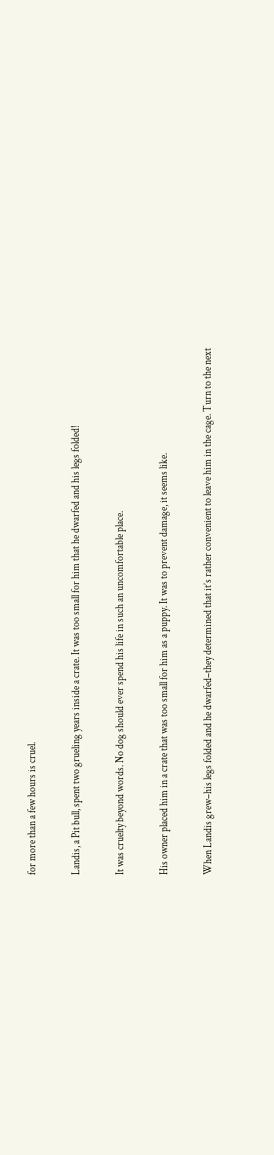for more than a few hours is cruel.

Landis, a Pit bull, spent two grueling years inside a crate. It was too small for him that he dwarfed and his legs folded!

It was cruelty beyond words. No dog should ever spend his life in such an uncomfortable place.

His owner placed him in a crate that was too small for him as a puppy. It was to prevent damage, it seems like.

When Landis grew–his legs folded and he dwarfed–they determined that it’s rather convenient to leave him in the cage. Turn to the next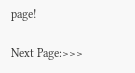page!

Next Page:>>>